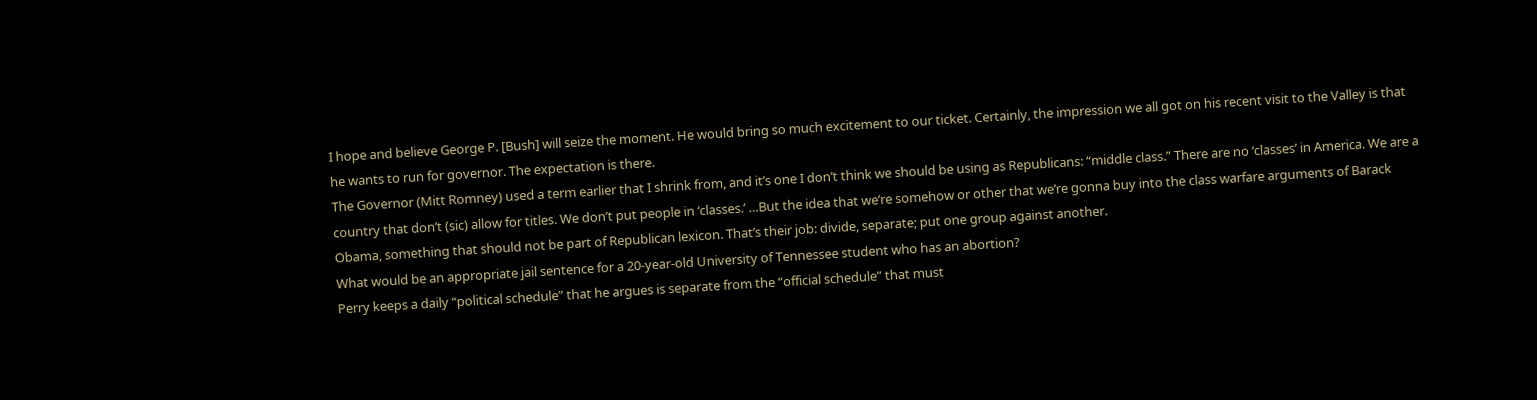I hope and believe George P. [Bush] will seize the moment. He would bring so much excitement to our ticket. Certainly, the impression we all got on his recent visit to the Valley is that he wants to run for governor. The expectation is there.
The Governor (Mitt Romney) used a term earlier that I shrink from, and it’s one I don’t think we should be using as Republicans: “middle class.” There are no ‘classes’ in America. We are a country that don’t (sic) allow for titles. We don’t put people in ‘classes.’ …But the idea that we’re somehow or other that we’re gonna buy into the class warfare arguments of Barack Obama, something that should not be part of Republican lexicon. That’s their job: divide, separate; put one group against another.
What would be an appropriate jail sentence for a 20-year-old University of Tennessee student who has an abortion?
Perry keeps a daily “political schedule” that he argues is separate from the “official schedule” that must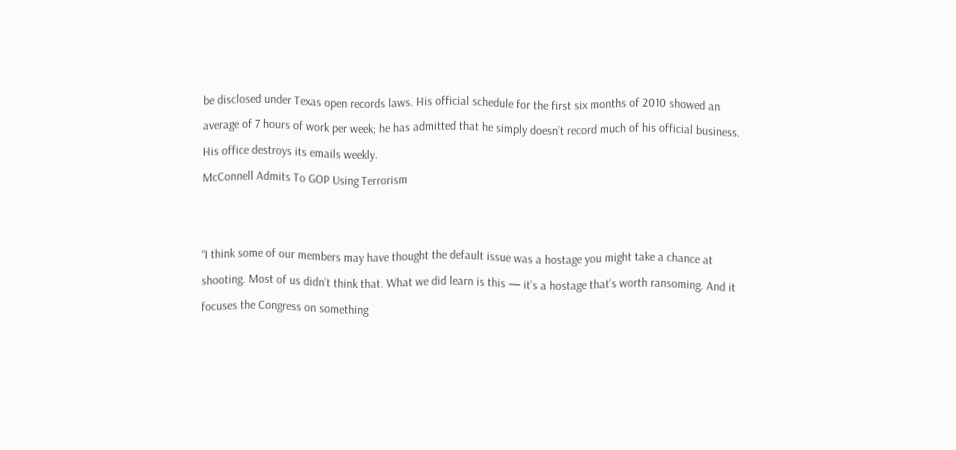be disclosed under Texas open records laws. His official schedule for the first six months of 2010 showed an average of 7 hours of work per week; he has admitted that he simply doesn’t record much of his official business. His office destroys its emails weekly.
McConnell Admits To GOP Using Terrorism


“I think some of our members may have thought the default issue was a hostage you might take a chance at shooting. Most of us didn’t think that. What we did learn is this — it’s a hostage that’s worth ransoming. And it focuses the Congress on something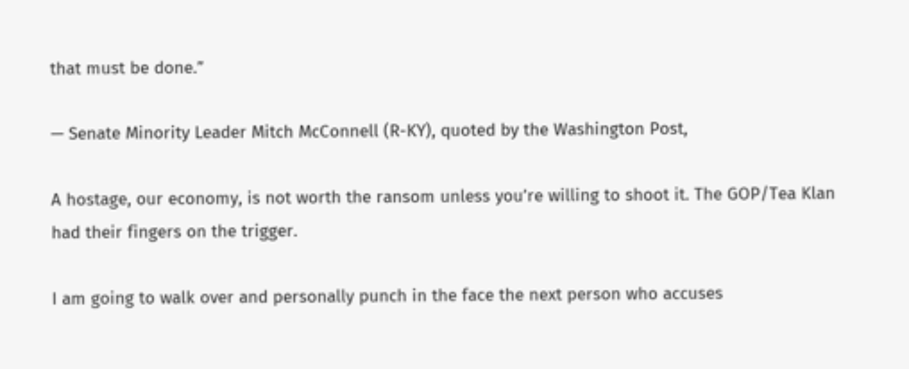that must be done.”

— Senate Minority Leader Mitch McConnell (R-KY), quoted by the Washington Post,

A hostage, our economy, is not worth the ransom unless you’re willing to shoot it. The GOP/Tea Klan had their fingers on the trigger.

I am going to walk over and personally punch in the face the next person who accuses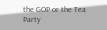the GOP or the Tea Party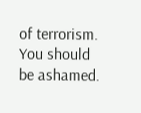of terrorism. You should be ashamed.